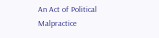An Act of Political Malpractice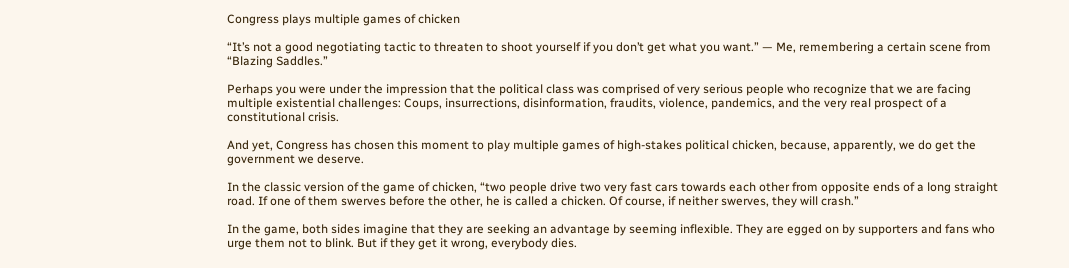Congress plays multiple games of chicken

“It’s not a good negotiating tactic to threaten to shoot yourself if you don’t get what you want.” — Me, remembering a certain scene from “Blazing Saddles.”

Perhaps you were under the impression that the political class was comprised of very serious people who recognize that we are facing multiple existential challenges: Coups, insurrections, disinformation, fraudits, violence, pandemics, and the very real prospect of a constitutional crisis.

And yet, Congress has chosen this moment to play multiple games of high-stakes political chicken, because, apparently, we do get the government we deserve.

In the classic version of the game of chicken, “two people drive two very fast cars towards each other from opposite ends of a long straight road. If one of them swerves before the other, he is called a chicken. Of course, if neither swerves, they will crash.”

In the game, both sides imagine that they are seeking an advantage by seeming inflexible. They are egged on by supporters and fans who urge them not to blink. But if they get it wrong, everybody dies.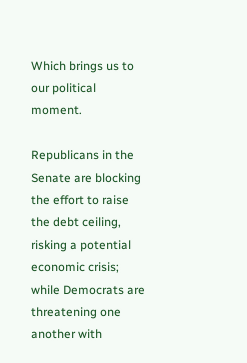Which brings us to our political moment.

Republicans in the Senate are blocking the effort to raise the debt ceiling, risking a potential economic crisis; while Democrats are threatening one another with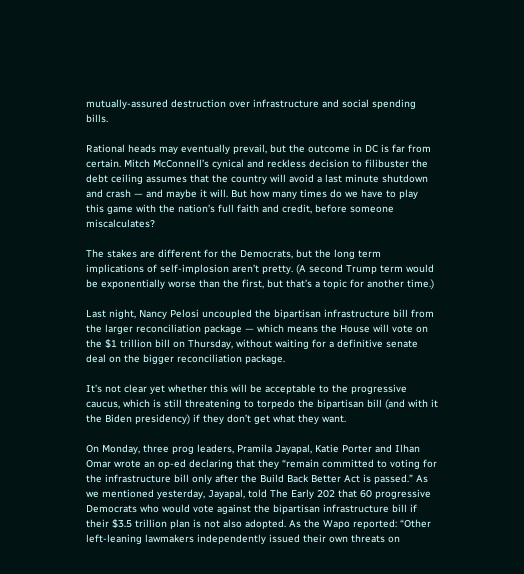mutually-assured destruction over infrastructure and social spending bills.

Rational heads may eventually prevail, but the outcome in DC is far from certain. Mitch McConnell’s cynical and reckless decision to filibuster the debt ceiling assumes that the country will avoid a last minute shutdown and crash — and maybe it will. But how many times do we have to play this game with the nation’s full faith and credit, before someone miscalculates?

The stakes are different for the Democrats, but the long term implications of self-implosion aren’t pretty. (A second Trump term would be exponentially worse than the first, but that’s a topic for another time.)

Last night, Nancy Pelosi uncoupled the bipartisan infrastructure bill from the larger reconciliation package — which means the House will vote on the $1 trillion bill on Thursday, without waiting for a definitive senate deal on the bigger reconciliation package.

It’s not clear yet whether this will be acceptable to the progressive caucus, which is still threatening to torpedo the bipartisan bill (and with it the Biden presidency) if they don’t get what they want.

On Monday, three prog leaders, Pramila Jayapal, Katie Porter and Ilhan Omar wrote an op-ed declaring that they “remain committed to voting for the infrastructure bill only after the Build Back Better Act is passed.” As we mentioned yesterday, Jayapal, told The Early 202 that 60 progressive Democrats who would vote against the bipartisan infrastructure bill if their $3.5 trillion plan is not also adopted. As the Wapo reported: “Other left-leaning lawmakers independently issued their own threats on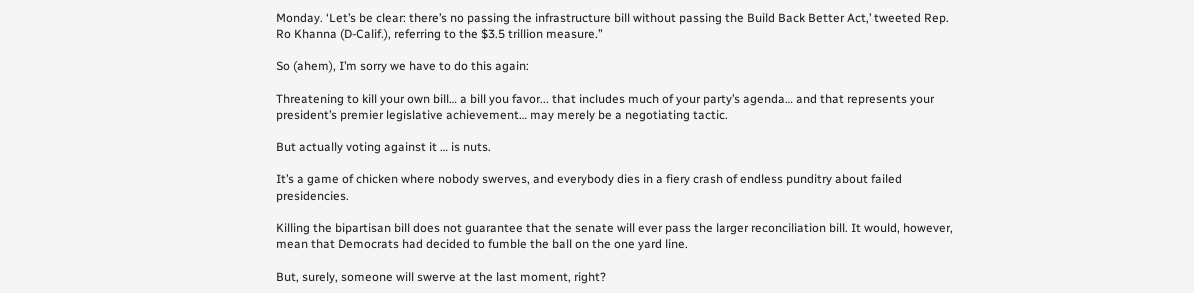Monday. ‘Let’s be clear: there’s no passing the infrastructure bill without passing the Build Back Better Act,’ tweeted Rep. Ro Khanna (D-Calif.), referring to the $3.5 trillion measure.”

So (ahem), I’m sorry we have to do this again:

Threatening to kill your own bill… a bill you favor... that includes much of your party’s agenda… and that represents your president’s premier legislative achievement… may merely be a negotiating tactic.

But actually voting against it … is nuts.

It’s a game of chicken where nobody swerves, and everybody dies in a fiery crash of endless punditry about failed presidencies.

Killing the bipartisan bill does not guarantee that the senate will ever pass the larger reconciliation bill. It would, however, mean that Democrats had decided to fumble the ball on the one yard line.

But, surely, someone will swerve at the last moment, right?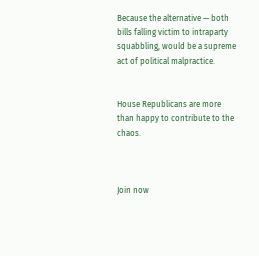Because the alternative — both bills falling victim to intraparty squabbling, would be a supreme act of political malpractice.


House Republicans are more than happy to contribute to the chaos.



Join now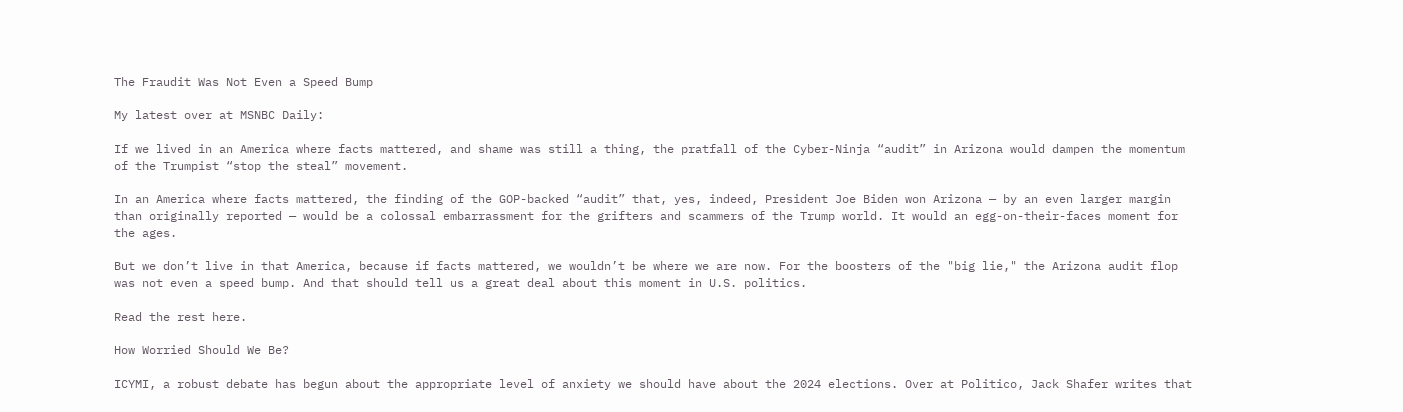The Fraudit Was Not Even a Speed Bump

My latest over at MSNBC Daily:

If we lived in an America where facts mattered, and shame was still a thing, the pratfall of the Cyber-Ninja “audit” in Arizona would dampen the momentum of the Trumpist “stop the steal” movement.

In an America where facts mattered, the finding of the GOP-backed “audit” that, yes, indeed, President Joe Biden won Arizona — by an even larger margin than originally reported — would be a colossal embarrassment for the grifters and scammers of the Trump world. It would an egg-on-their-faces moment for the ages.

But we don’t live in that America, because if facts mattered, we wouldn’t be where we are now. For the boosters of the "big lie," the Arizona audit flop was not even a speed bump. And that should tell us a great deal about this moment in U.S. politics.

Read the rest here.

How Worried Should We Be?

ICYMI, a robust debate has begun about the appropriate level of anxiety we should have about the 2024 elections. Over at Politico, Jack Shafer writes that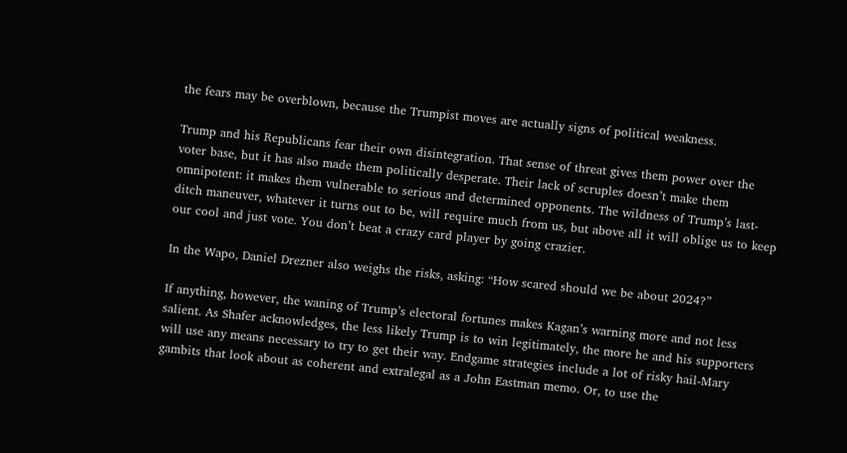the fears may be overblown, because the Trumpist moves are actually signs of political weakness.

Trump and his Republicans fear their own disintegration. That sense of threat gives them power over the voter base, but it has also made them politically desperate. Their lack of scruples doesn’t make them omnipotent: it makes them vulnerable to serious and determined opponents. The wildness of Trump’s last-ditch maneuver, whatever it turns out to be, will require much from us, but above all it will oblige us to keep our cool and just vote. You don’t beat a crazy card player by going crazier.

In the Wapo, Daniel Drezner also weighs the risks, asking: “How scared should we be about 2024?”

If anything, however, the waning of Trump’s electoral fortunes makes Kagan’s warning more and not less salient. As Shafer acknowledges, the less likely Trump is to win legitimately, the more he and his supporters will use any means necessary to try to get their way. Endgame strategies include a lot of risky hail-Mary gambits that look about as coherent and extralegal as a John Eastman memo. Or, to use the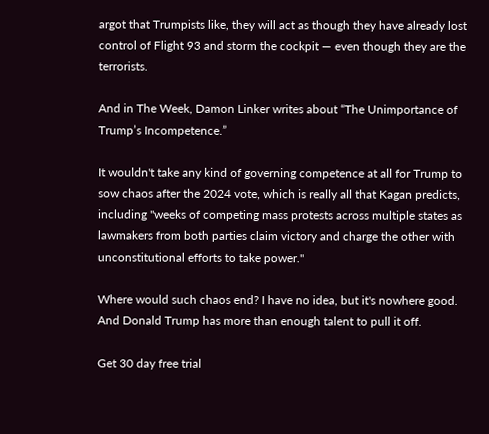argot that Trumpists like, they will act as though they have already lost control of Flight 93 and storm the cockpit — even though they are the terrorists.

And in The Week, Damon Linker writes about “The Unimportance of Trump’s Incompetence.”

It wouldn't take any kind of governing competence at all for Trump to sow chaos after the 2024 vote, which is really all that Kagan predicts, including "weeks of competing mass protests across multiple states as lawmakers from both parties claim victory and charge the other with unconstitutional efforts to take power."

Where would such chaos end? I have no idea, but it's nowhere good. And Donald Trump has more than enough talent to pull it off.

Get 30 day free trial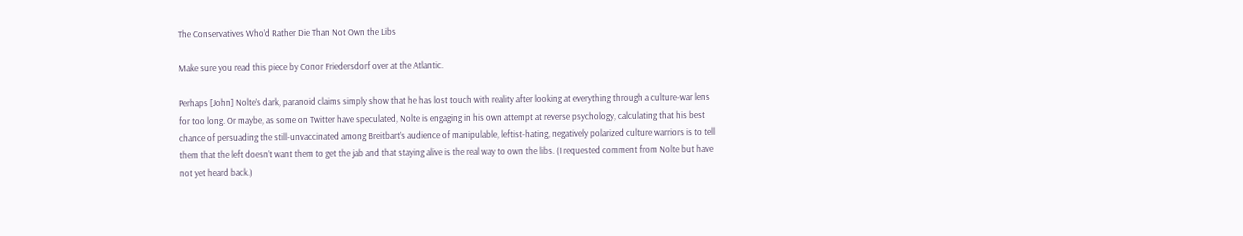The Conservatives Who’d Rather Die Than Not Own the Libs

Make sure you read this piece by Conor Friedersdorf over at the Atlantic.

Perhaps [John] Nolte’s dark, paranoid claims simply show that he has lost touch with reality after looking at everything through a culture-war lens for too long. Or maybe, as some on Twitter have speculated, Nolte is engaging in his own attempt at reverse psychology, calculating that his best chance of persuading the still-unvaccinated among Breitbart’s audience of manipulable, leftist-hating, negatively polarized culture warriors is to tell them that the left doesn’t want them to get the jab and that staying alive is the real way to own the libs. (I requested comment from Nolte but have not yet heard back.)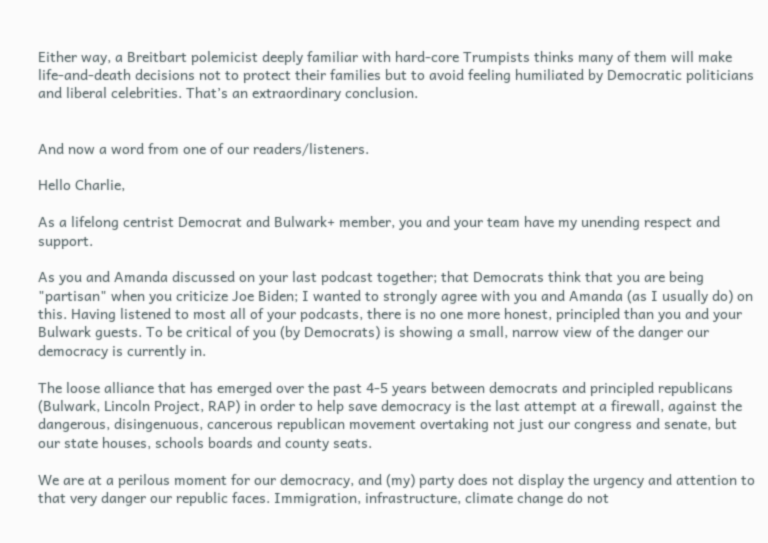Either way, a Breitbart polemicist deeply familiar with hard-core Trumpists thinks many of them will make life-and-death decisions not to protect their families but to avoid feeling humiliated by Democratic politicians and liberal celebrities. That’s an extraordinary conclusion.


And now a word from one of our readers/listeners.

Hello Charlie,

As a lifelong centrist Democrat and Bulwark+ member, you and your team have my unending respect and support.

As you and Amanda discussed on your last podcast together; that Democrats think that you are being "partisan" when you criticize Joe Biden; I wanted to strongly agree with you and Amanda (as I usually do) on this. Having listened to most all of your podcasts, there is no one more honest, principled than you and your Bulwark guests. To be critical of you (by Democrats) is showing a small, narrow view of the danger our democracy is currently in.

The loose alliance that has emerged over the past 4-5 years between democrats and principled republicans (Bulwark, Lincoln Project, RAP) in order to help save democracy is the last attempt at a firewall, against the dangerous, disingenuous, cancerous republican movement overtaking not just our congress and senate, but our state houses, schools boards and county seats.

We are at a perilous moment for our democracy, and (my) party does not display the urgency and attention to that very danger our republic faces. Immigration, infrastructure, climate change do not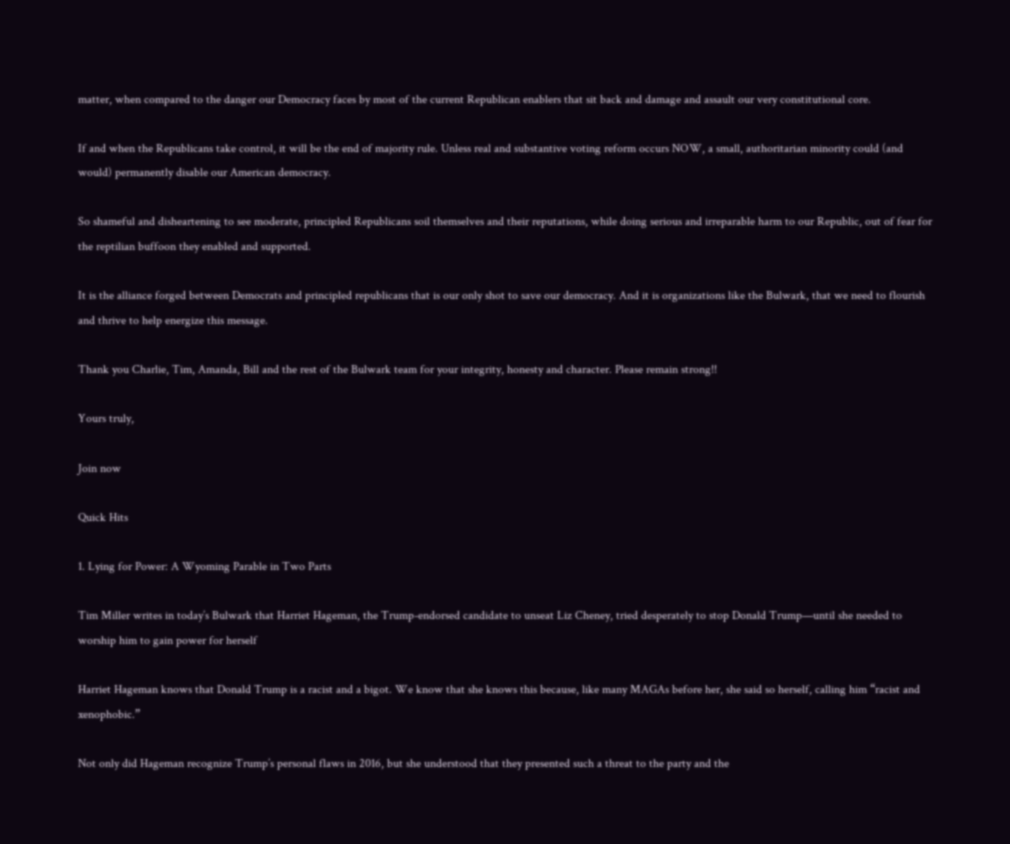matter, when compared to the danger our Democracy faces by most of the current Republican enablers that sit back and damage and assault our very constitutional core.

If and when the Republicans take control, it will be the end of majority rule. Unless real and substantive voting reform occurs NOW, a small, authoritarian minority could (and would) permanently disable our American democracy.

So shameful and disheartening to see moderate, principled Republicans soil themselves and their reputations, while doing serious and irreparable harm to our Republic, out of fear for the reptilian buffoon they enabled and supported.

It is the alliance forged between Democrats and principled republicans that is our only shot to save our democracy. And it is organizations like the Bulwark, that we need to flourish and thrive to help energize this message.

Thank you Charlie, Tim, Amanda, Bill and the rest of the Bulwark team for your integrity, honesty and character. Please remain strong!!

Yours truly,

Join now

Quick Hits

1. Lying for Power: A Wyoming Parable in Two Parts

Tim Miller writes in today’s Bulwark that Harriet Hageman, the Trump-endorsed candidate to unseat Liz Cheney, tried desperately to stop Donald Trump—until she needed to worship him to gain power for herself

Harriet Hageman knows that Donald Trump is a racist and a bigot. We know that she knows this because, like many MAGAs before her, she said so herself, calling him “racist and xenophobic.”

Not only did Hageman recognize Trump’s personal flaws in 2016, but she understood that they presented such a threat to the party and the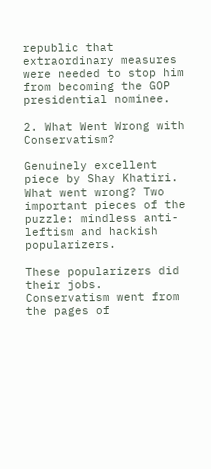republic that extraordinary measures were needed to stop him from becoming the GOP presidential nominee.

2. What Went Wrong with Conservatism?

Genuinely excellent piece by Shay Khatiri. What went wrong? Two important pieces of the puzzle: mindless anti-leftism and hackish popularizers.

These popularizers did their jobs. Conservatism went from the pages of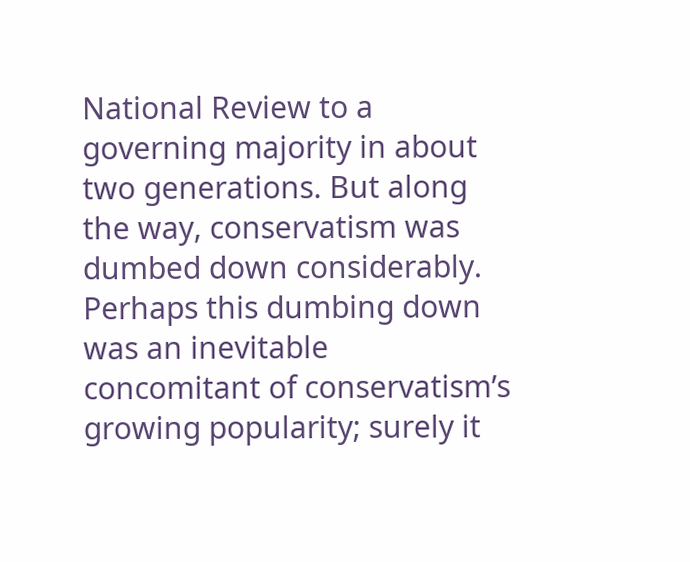National Review to a governing majority in about two generations. But along the way, conservatism was dumbed down considerably. Perhaps this dumbing down was an inevitable concomitant of conservatism’s growing popularity; surely it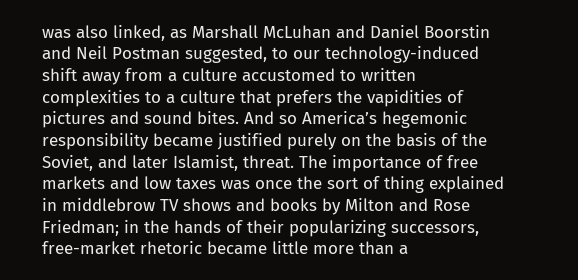was also linked, as Marshall McLuhan and Daniel Boorstin and Neil Postman suggested, to our technology-induced shift away from a culture accustomed to written complexities to a culture that prefers the vapidities of pictures and sound bites. And so America’s hegemonic responsibility became justified purely on the basis of the Soviet, and later Islamist, threat. The importance of free markets and low taxes was once the sort of thing explained in middlebrow TV shows and books by Milton and Rose Friedman; in the hands of their popularizing successors, free-market rhetoric became little more than a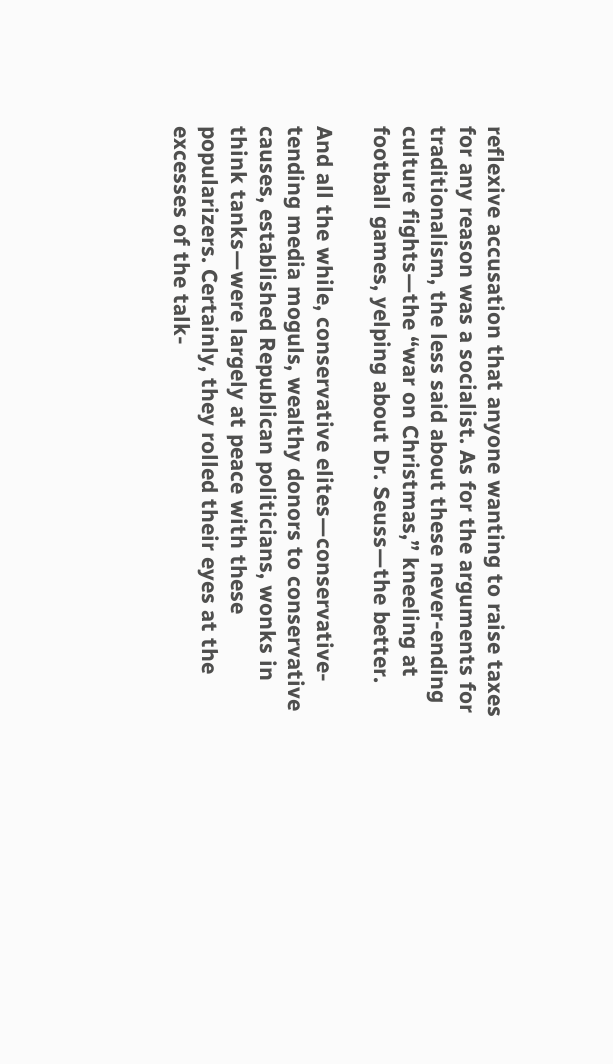reflexive accusation that anyone wanting to raise taxes for any reason was a socialist. As for the arguments for traditionalism, the less said about these never-ending culture fights—the “war on Christmas,” kneeling at football games, yelping about Dr. Seuss—the better.

And all the while, conservative elites—conservative-tending media moguls, wealthy donors to conservative causes, established Republican politicians, wonks in think tanks—were largely at peace with these popularizers. Certainly, they rolled their eyes at the excesses of the talk-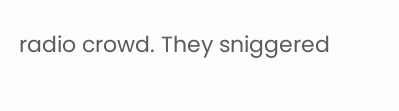radio crowd. They sniggered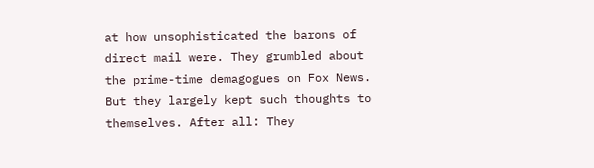at how unsophisticated the barons of direct mail were. They grumbled about the prime-time demagogues on Fox News. But they largely kept such thoughts to themselves. After all: They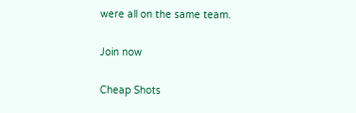were all on the same team.

Join now

Cheap Shots